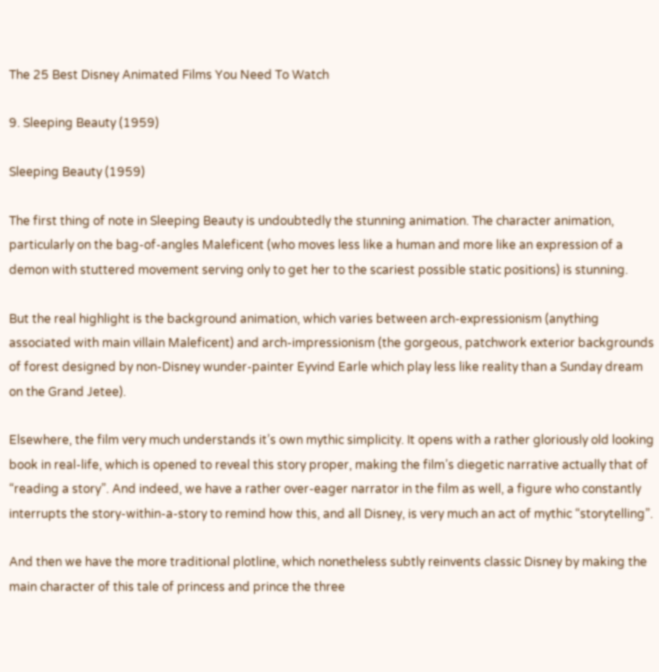The 25 Best Disney Animated Films You Need To Watch

9. Sleeping Beauty (1959)

Sleeping Beauty (1959)

The first thing of note in Sleeping Beauty is undoubtedly the stunning animation. The character animation, particularly on the bag-of-angles Maleficent (who moves less like a human and more like an expression of a demon with stuttered movement serving only to get her to the scariest possible static positions) is stunning.

But the real highlight is the background animation, which varies between arch-expressionism (anything associated with main villain Maleficent) and arch-impressionism (the gorgeous, patchwork exterior backgrounds of forest designed by non-Disney wunder-painter Eyvind Earle which play less like reality than a Sunday dream on the Grand Jetee).

Elsewhere, the film very much understands it’s own mythic simplicity. It opens with a rather gloriously old looking book in real-life, which is opened to reveal this story proper, making the film’s diegetic narrative actually that of “reading a story”. And indeed, we have a rather over-eager narrator in the film as well, a figure who constantly interrupts the story-within-a-story to remind how this, and all Disney, is very much an act of mythic “storytelling”.

And then we have the more traditional plotline, which nonetheless subtly reinvents classic Disney by making the main character of this tale of princess and prince the three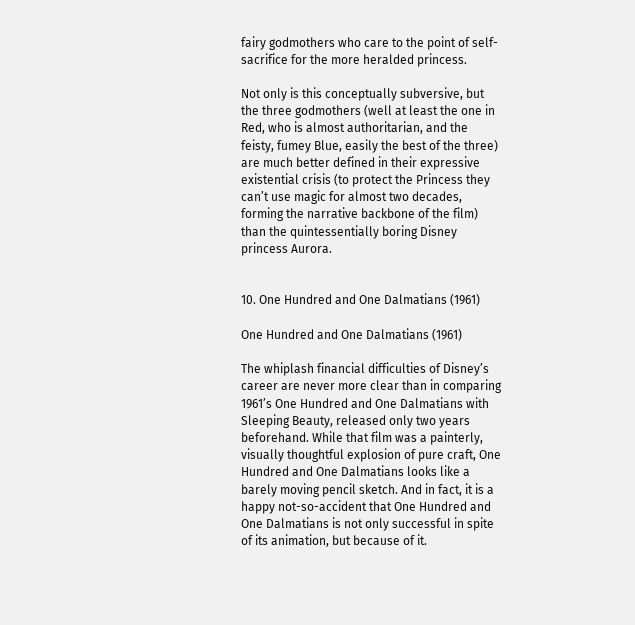fairy godmothers who care to the point of self-sacrifice for the more heralded princess.

Not only is this conceptually subversive, but the three godmothers (well at least the one in Red, who is almost authoritarian, and the feisty, fumey Blue, easily the best of the three) are much better defined in their expressive existential crisis (to protect the Princess they can’t use magic for almost two decades, forming the narrative backbone of the film) than the quintessentially boring Disney princess Aurora.


10. One Hundred and One Dalmatians (1961)

One Hundred and One Dalmatians (1961)

The whiplash financial difficulties of Disney’s career are never more clear than in comparing 1961’s One Hundred and One Dalmatians with Sleeping Beauty, released only two years beforehand. While that film was a painterly, visually thoughtful explosion of pure craft, One Hundred and One Dalmatians looks like a barely moving pencil sketch. And in fact, it is a happy not-so-accident that One Hundred and One Dalmatians is not only successful in spite of its animation, but because of it.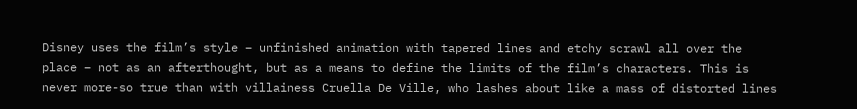Disney uses the film’s style – unfinished animation with tapered lines and etchy scrawl all over the place – not as an afterthought, but as a means to define the limits of the film’s characters. This is never more-so true than with villainess Cruella De Ville, who lashes about like a mass of distorted lines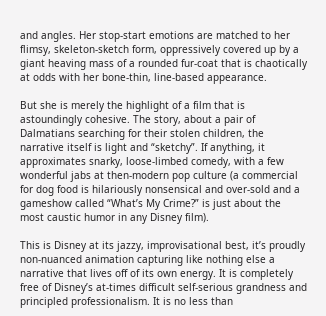and angles. Her stop-start emotions are matched to her flimsy, skeleton-sketch form, oppressively covered up by a giant heaving mass of a rounded fur-coat that is chaotically at odds with her bone-thin, line-based appearance.

But she is merely the highlight of a film that is astoundingly cohesive. The story, about a pair of Dalmatians searching for their stolen children, the narrative itself is light and “sketchy”. If anything, it approximates snarky, loose-limbed comedy, with a few wonderful jabs at then-modern pop culture (a commercial for dog food is hilariously nonsensical and over-sold and a gameshow called “What’s My Crime?” is just about the most caustic humor in any Disney film).

This is Disney at its jazzy, improvisational best, it’s proudly non-nuanced animation capturing like nothing else a narrative that lives off of its own energy. It is completely free of Disney’s at-times difficult self-serious grandness and principled professionalism. It is no less than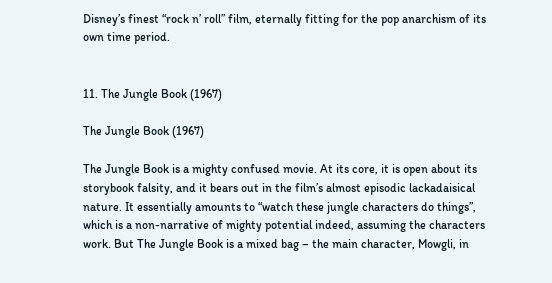Disney’s finest “rock n’ roll” film, eternally fitting for the pop anarchism of its own time period.


11. The Jungle Book (1967)

The Jungle Book (1967)

The Jungle Book is a mighty confused movie. At its core, it is open about its storybook falsity, and it bears out in the film’s almost episodic lackadaisical nature. It essentially amounts to “watch these jungle characters do things”, which is a non-narrative of mighty potential indeed, assuming the characters work. But The Jungle Book is a mixed bag – the main character, Mowgli, in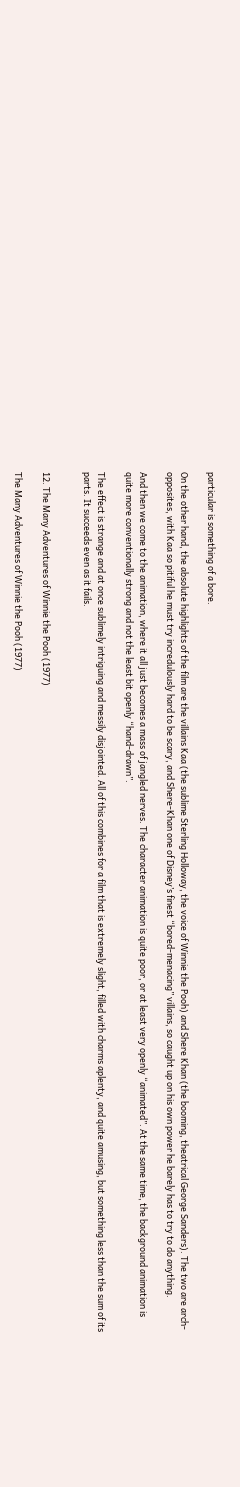particular is something of a bore.

On the other hand, the absolute highlights of the film are the villains Kaa (the sublime Sterling Holloway, the voice of Winnie the Pooh) and Shere Khan (the booming, theatrical George Sanders). The two are arch-opposites, with Kaa so pitiful he must try incredulously hard to be scary, and Shere-Khan one of Disney’s finest “bored-menacing” villains, so caught up on his own power he barely has to try to do anything.

And then we come to the animation, where it all just becomes a mass of jangled nerves. The character animation is quite poor, or at least very openly “animated”. At the same time, the background animation is quite more conventionally strong and not the least bit openly “hand-drawn”.

The effect is strange and at once sublimely intriguing and messily disjointed. All of this combines for a film that is extremely slight, filled with charms aplenty, and quite amusing, but something less than the sum of its parts. It succeeds even as it fails.


12. The Many Adventures of Winnie the Pooh (1977)

The Many Adventures of Winnie the Pooh (1977)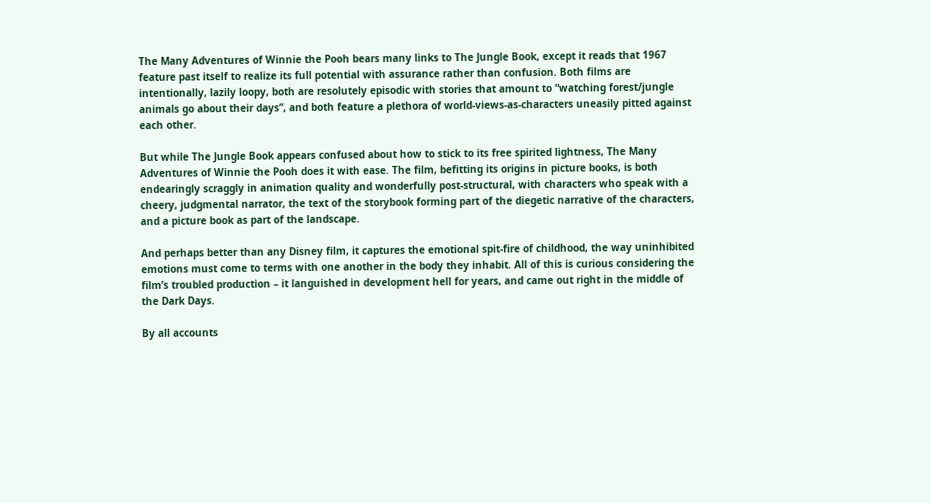The Many Adventures of Winnie the Pooh bears many links to The Jungle Book, except it reads that 1967 feature past itself to realize its full potential with assurance rather than confusion. Both films are intentionally, lazily loopy, both are resolutely episodic with stories that amount to “watching forest/jungle animals go about their days”, and both feature a plethora of world-views-as-characters uneasily pitted against each other.

But while The Jungle Book appears confused about how to stick to its free spirited lightness, The Many Adventures of Winnie the Pooh does it with ease. The film, befitting its origins in picture books, is both endearingly scraggly in animation quality and wonderfully post-structural, with characters who speak with a cheery, judgmental narrator, the text of the storybook forming part of the diegetic narrative of the characters, and a picture book as part of the landscape.

And perhaps better than any Disney film, it captures the emotional spit-fire of childhood, the way uninhibited emotions must come to terms with one another in the body they inhabit. All of this is curious considering the film’s troubled production – it languished in development hell for years, and came out right in the middle of the Dark Days.

By all accounts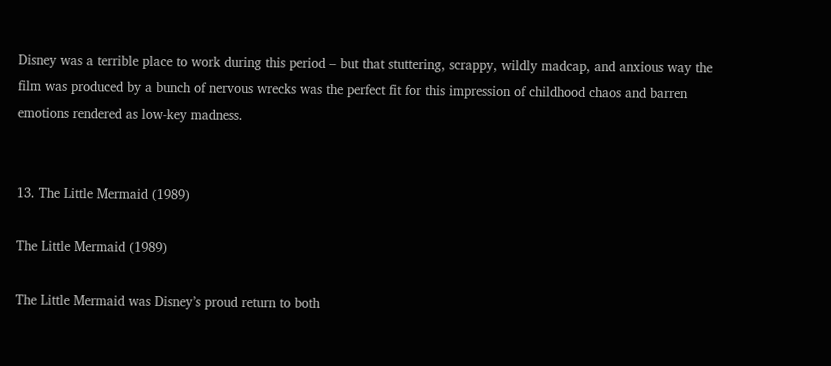Disney was a terrible place to work during this period – but that stuttering, scrappy, wildly madcap, and anxious way the film was produced by a bunch of nervous wrecks was the perfect fit for this impression of childhood chaos and barren emotions rendered as low-key madness.


13. The Little Mermaid (1989)

The Little Mermaid (1989)

The Little Mermaid was Disney’s proud return to both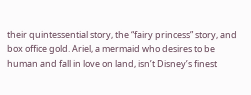their quintessential story, the “fairy princess” story, and box office gold. Ariel, a mermaid who desires to be human and fall in love on land, isn’t Disney’s finest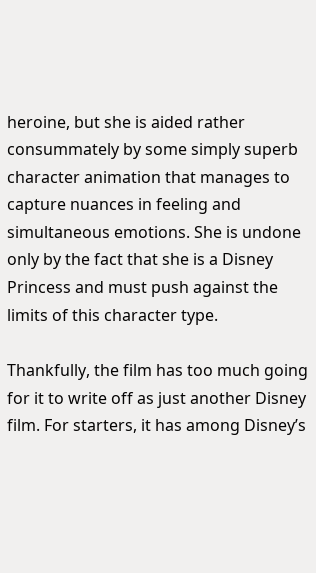heroine, but she is aided rather consummately by some simply superb character animation that manages to capture nuances in feeling and simultaneous emotions. She is undone only by the fact that she is a Disney Princess and must push against the limits of this character type.

Thankfully, the film has too much going for it to write off as just another Disney film. For starters, it has among Disney’s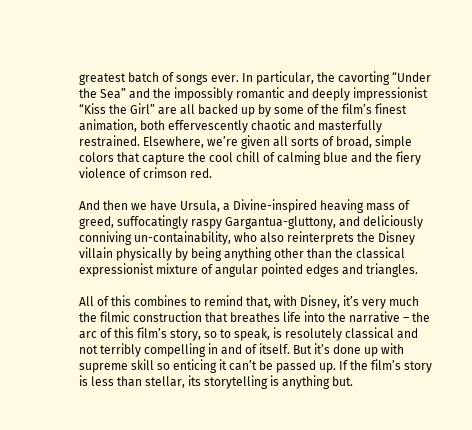greatest batch of songs ever. In particular, the cavorting “Under the Sea” and the impossibly romantic and deeply impressionist “Kiss the Girl” are all backed up by some of the film’s finest animation, both effervescently chaotic and masterfully restrained. Elsewhere, we’re given all sorts of broad, simple colors that capture the cool chill of calming blue and the fiery violence of crimson red.

And then we have Ursula, a Divine-inspired heaving mass of greed, suffocatingly raspy Gargantua-gluttony, and deliciously conniving un-containability, who also reinterprets the Disney villain physically by being anything other than the classical expressionist mixture of angular pointed edges and triangles.

All of this combines to remind that, with Disney, it’s very much the filmic construction that breathes life into the narrative – the arc of this film’s story, so to speak, is resolutely classical and not terribly compelling in and of itself. But it’s done up with supreme skill so enticing it can’t be passed up. If the film’s story is less than stellar, its storytelling is anything but.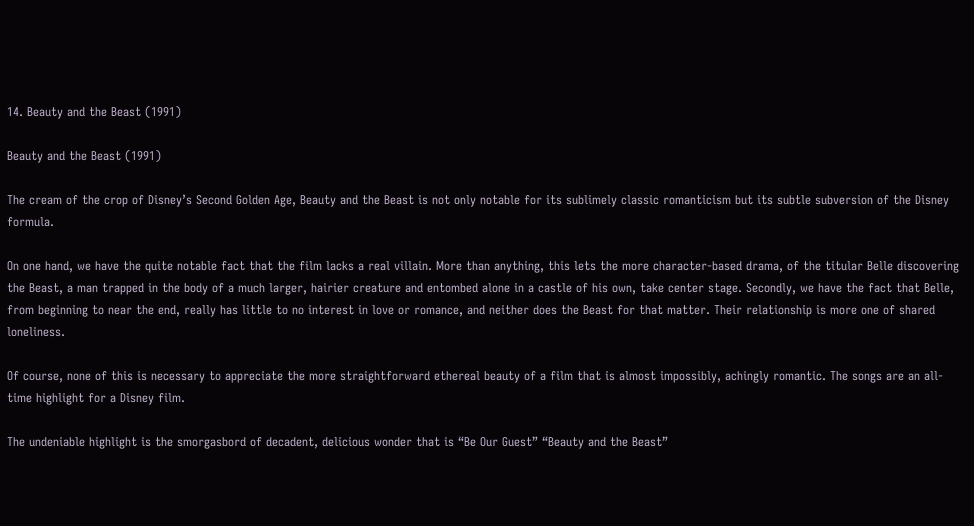14. Beauty and the Beast (1991)

Beauty and the Beast (1991)

The cream of the crop of Disney’s Second Golden Age, Beauty and the Beast is not only notable for its sublimely classic romanticism but its subtle subversion of the Disney formula.

On one hand, we have the quite notable fact that the film lacks a real villain. More than anything, this lets the more character-based drama, of the titular Belle discovering the Beast, a man trapped in the body of a much larger, hairier creature and entombed alone in a castle of his own, take center stage. Secondly, we have the fact that Belle, from beginning to near the end, really has little to no interest in love or romance, and neither does the Beast for that matter. Their relationship is more one of shared loneliness.

Of course, none of this is necessary to appreciate the more straightforward ethereal beauty of a film that is almost impossibly, achingly romantic. The songs are an all-time highlight for a Disney film.

The undeniable highlight is the smorgasbord of decadent, delicious wonder that is “Be Our Guest” “Beauty and the Beast”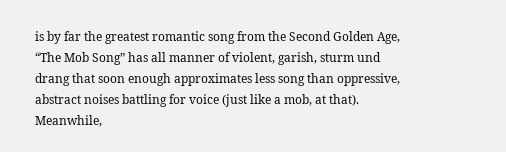is by far the greatest romantic song from the Second Golden Age, “The Mob Song” has all manner of violent, garish, sturm und drang that soon enough approximates less song than oppressive, abstract noises battling for voice (just like a mob, at that). Meanwhile,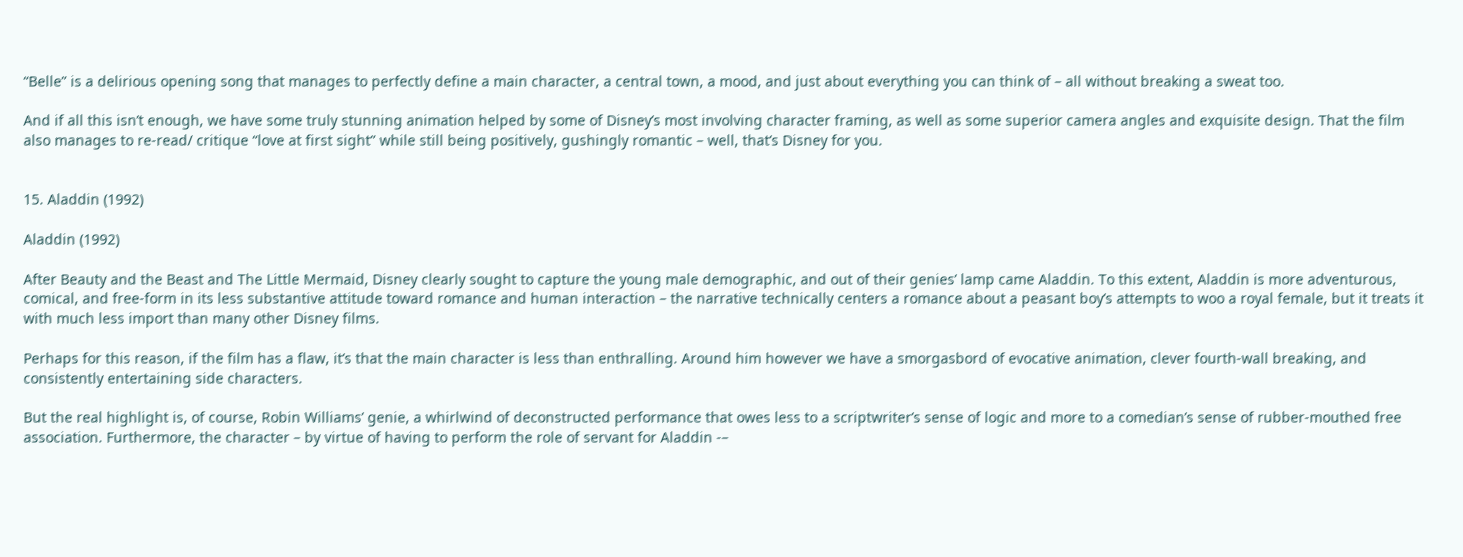“Belle” is a delirious opening song that manages to perfectly define a main character, a central town, a mood, and just about everything you can think of – all without breaking a sweat too.

And if all this isn’t enough, we have some truly stunning animation helped by some of Disney’s most involving character framing, as well as some superior camera angles and exquisite design. That the film also manages to re-read/ critique “love at first sight” while still being positively, gushingly romantic – well, that’s Disney for you.


15. Aladdin (1992)

Aladdin (1992)

After Beauty and the Beast and The Little Mermaid, Disney clearly sought to capture the young male demographic, and out of their genies’ lamp came Aladdin. To this extent, Aladdin is more adventurous, comical, and free-form in its less substantive attitude toward romance and human interaction – the narrative technically centers a romance about a peasant boy’s attempts to woo a royal female, but it treats it with much less import than many other Disney films.

Perhaps for this reason, if the film has a flaw, it’s that the main character is less than enthralling. Around him however we have a smorgasbord of evocative animation, clever fourth-wall breaking, and consistently entertaining side characters.

But the real highlight is, of course, Robin Williams’ genie, a whirlwind of deconstructed performance that owes less to a scriptwriter’s sense of logic and more to a comedian’s sense of rubber-mouthed free association. Furthermore, the character – by virtue of having to perform the role of servant for Aladdin -–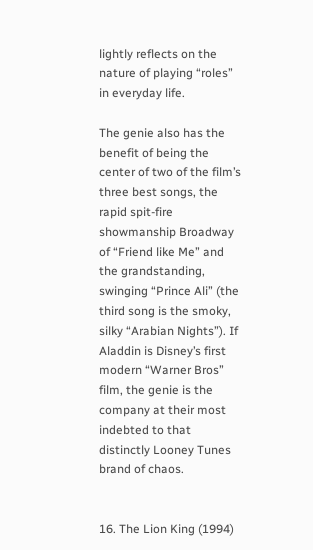lightly reflects on the nature of playing “roles” in everyday life.

The genie also has the benefit of being the center of two of the film’s three best songs, the rapid spit-fire showmanship Broadway of “Friend like Me” and the grandstanding, swinging “Prince Ali” (the third song is the smoky, silky “Arabian Nights”). If Aladdin is Disney’s first modern “Warner Bros” film, the genie is the company at their most indebted to that distinctly Looney Tunes brand of chaos.


16. The Lion King (1994)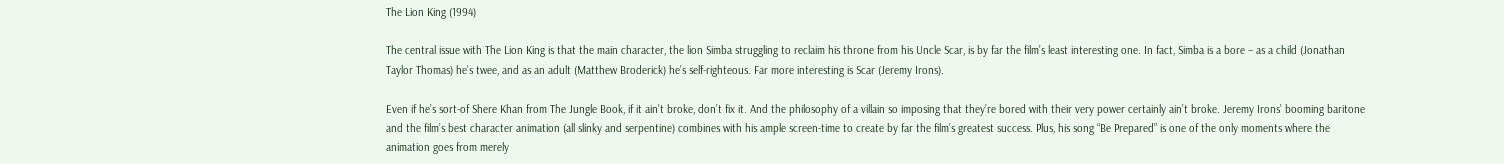The Lion King (1994)

The central issue with The Lion King is that the main character, the lion Simba struggling to reclaim his throne from his Uncle Scar, is by far the film’s least interesting one. In fact, Simba is a bore – as a child (Jonathan Taylor Thomas) he’s twee, and as an adult (Matthew Broderick) he’s self-righteous. Far more interesting is Scar (Jeremy Irons).

Even if he’s sort-of Shere Khan from The Jungle Book, if it ain’t broke, don’t fix it. And the philosophy of a villain so imposing that they’re bored with their very power certainly ain’t broke. Jeremy Irons’ booming baritone and the film’s best character animation (all slinky and serpentine) combines with his ample screen-time to create by far the film’s greatest success. Plus, his song “Be Prepared” is one of the only moments where the animation goes from merely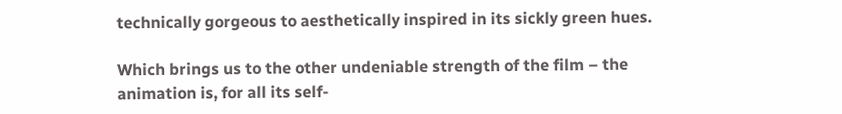technically gorgeous to aesthetically inspired in its sickly green hues.

Which brings us to the other undeniable strength of the film – the animation is, for all its self-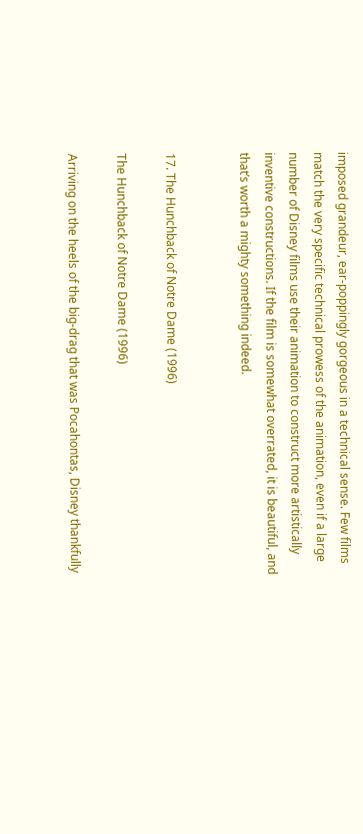imposed grandeur, ear-poppingly gorgeous in a technical sense. Few films match the very specific technical prowess of the animation, even if a large number of Disney films use their animation to construct more artistically inventive constructions. If the film is somewhat overrated, it is beautiful, and that’s worth a mighty something indeed.


17. The Hunchback of Notre Dame (1996)

The Hunchback of Notre Dame (1996)

Arriving on the heels of the big-drag that was Pocahontas, Disney thankfully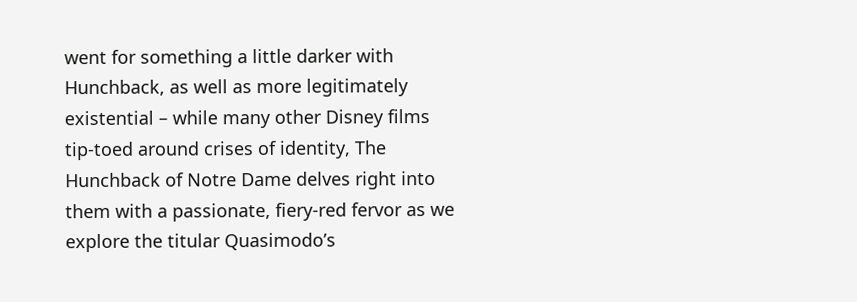went for something a little darker with Hunchback, as well as more legitimately existential – while many other Disney films tip-toed around crises of identity, The Hunchback of Notre Dame delves right into them with a passionate, fiery-red fervor as we explore the titular Quasimodo’s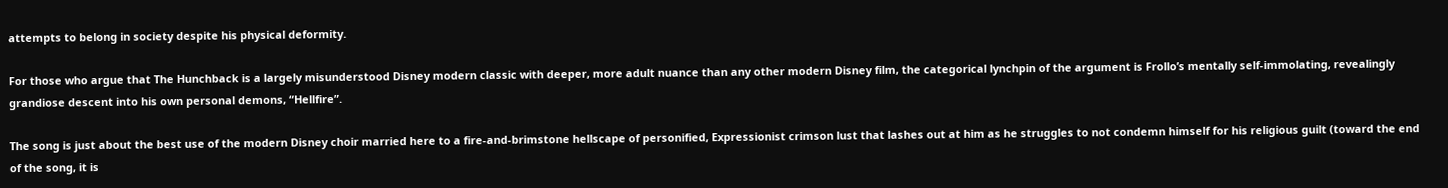attempts to belong in society despite his physical deformity.

For those who argue that The Hunchback is a largely misunderstood Disney modern classic with deeper, more adult nuance than any other modern Disney film, the categorical lynchpin of the argument is Frollo’s mentally self-immolating, revealingly grandiose descent into his own personal demons, “Hellfire”.

The song is just about the best use of the modern Disney choir married here to a fire-and-brimstone hellscape of personified, Expressionist crimson lust that lashes out at him as he struggles to not condemn himself for his religious guilt (toward the end of the song, it is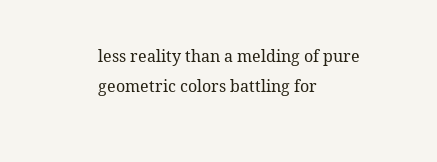less reality than a melding of pure geometric colors battling for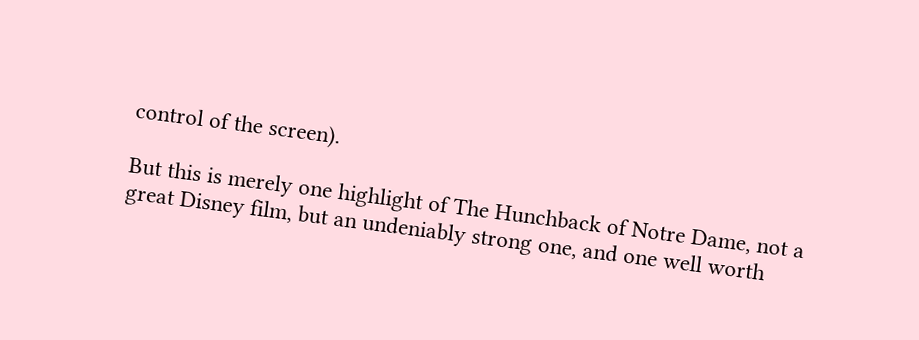control of the screen).

But this is merely one highlight of The Hunchback of Notre Dame, not a great Disney film, but an undeniably strong one, and one well worth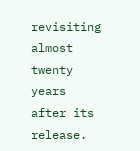revisiting almost twenty years after its release.